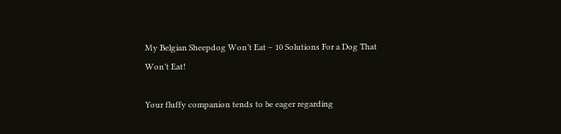My Belgian Sheepdog Won’t Eat – 10 Solutions For a Dog That Won’t Eat!

Your fluffy companion tends to be eager regarding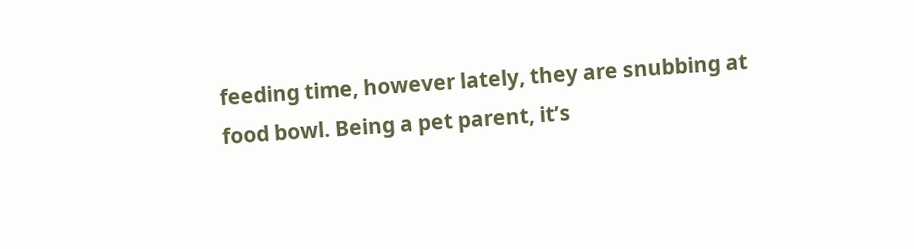feeding time, however lately, they are snubbing at food bowl. Being a pet parent, it’s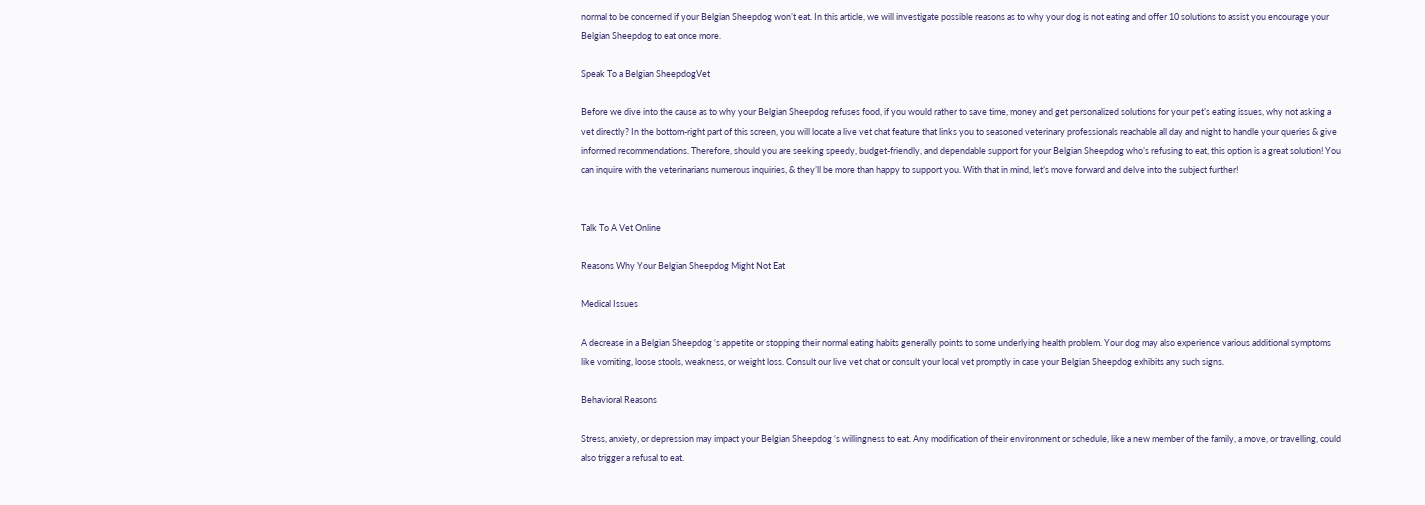normal to be concerned if your Belgian Sheepdog won’t eat. In this article, we will investigate possible reasons as to why your dog is not eating and offer 10 solutions to assist you encourage your Belgian Sheepdog to eat once more.

Speak To a Belgian SheepdogVet

Before we dive into the cause as to why your Belgian Sheepdog refuses food, if you would rather to save time, money and get personalized solutions for your pet’s eating issues, why not asking a vet directly? In the bottom-right part of this screen, you will locate a live vet chat feature that links you to seasoned veterinary professionals reachable all day and night to handle your queries & give informed recommendations. Therefore, should you are seeking speedy, budget-friendly, and dependable support for your Belgian Sheepdog who’s refusing to eat, this option is a great solution! You can inquire with the veterinarians numerous inquiries, & they’ll be more than happy to support you. With that in mind, let’s move forward and delve into the subject further!


Talk To A Vet Online

Reasons Why Your Belgian Sheepdog Might Not Eat

Medical Issues

A decrease in a Belgian Sheepdog ‘s appetite or stopping their normal eating habits generally points to some underlying health problem. Your dog may also experience various additional symptoms like vomiting, loose stools, weakness, or weight loss. Consult our live vet chat or consult your local vet promptly in case your Belgian Sheepdog exhibits any such signs.

Behavioral Reasons

Stress, anxiety, or depression may impact your Belgian Sheepdog ‘s willingness to eat. Any modification of their environment or schedule, like a new member of the family, a move, or travelling, could also trigger a refusal to eat.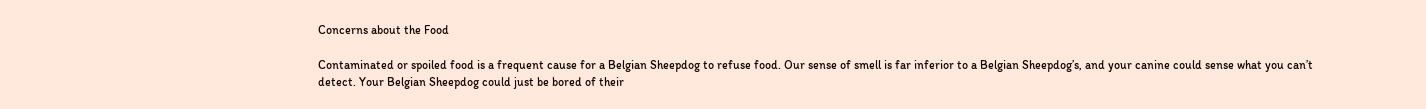Concerns about the Food

Contaminated or spoiled food is a frequent cause for a Belgian Sheepdog to refuse food. Our sense of smell is far inferior to a Belgian Sheepdog’s, and your canine could sense what you can’t detect. Your Belgian Sheepdog could just be bored of their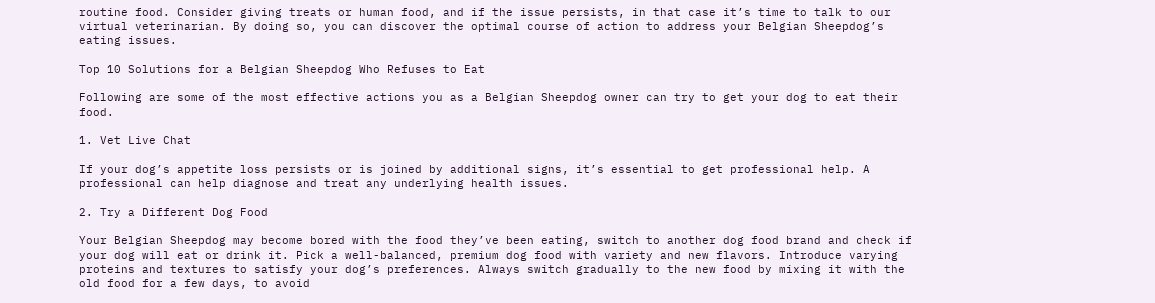routine food. Consider giving treats or human food, and if the issue persists, in that case it’s time to talk to our virtual veterinarian. By doing so, you can discover the optimal course of action to address your Belgian Sheepdog’s eating issues.

Top 10 Solutions for a Belgian Sheepdog Who Refuses to Eat

Following are some of the most effective actions you as a Belgian Sheepdog owner can try to get your dog to eat their food.

1. Vet Live Chat

If your dog’s appetite loss persists or is joined by additional signs, it’s essential to get professional help. A professional can help diagnose and treat any underlying health issues.

2. Try a Different Dog Food

Your Belgian Sheepdog may become bored with the food they’ve been eating, switch to another dog food brand and check if your dog will eat or drink it. Pick a well-balanced, premium dog food with variety and new flavors. Introduce varying proteins and textures to satisfy your dog’s preferences. Always switch gradually to the new food by mixing it with the old food for a few days, to avoid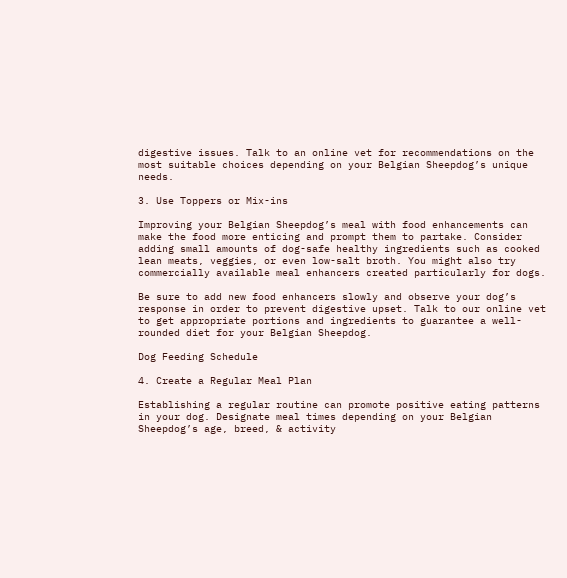digestive issues. Talk to an online vet for recommendations on the most suitable choices depending on your Belgian Sheepdog’s unique needs.

3. Use Toppers or Mix-ins

Improving your Belgian Sheepdog’s meal with food enhancements can make the food more enticing and prompt them to partake. Consider adding small amounts of dog-safe healthy ingredients such as cooked lean meats, veggies, or even low-salt broth. You might also try commercially available meal enhancers created particularly for dogs.

Be sure to add new food enhancers slowly and observe your dog’s response in order to prevent digestive upset. Talk to our online vet to get appropriate portions and ingredients to guarantee a well-rounded diet for your Belgian Sheepdog.

Dog Feeding Schedule

4. Create a Regular Meal Plan

Establishing a regular routine can promote positive eating patterns in your dog. Designate meal times depending on your Belgian Sheepdog’s age, breed, & activity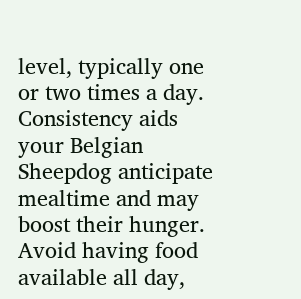level, typically one or two times a day. Consistency aids your Belgian Sheepdog anticipate mealtime and may boost their hunger. Avoid having food available all day,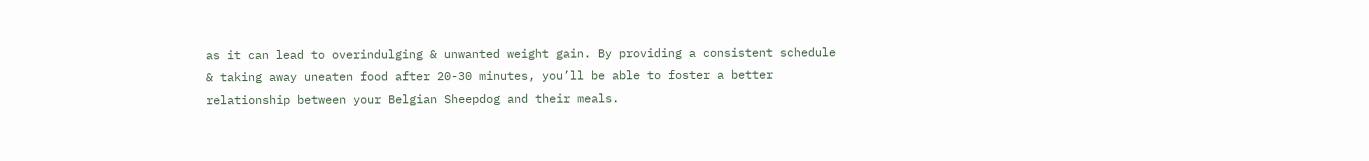as it can lead to overindulging & unwanted weight gain. By providing a consistent schedule & taking away uneaten food after 20-30 minutes, you’ll be able to foster a better relationship between your Belgian Sheepdog and their meals.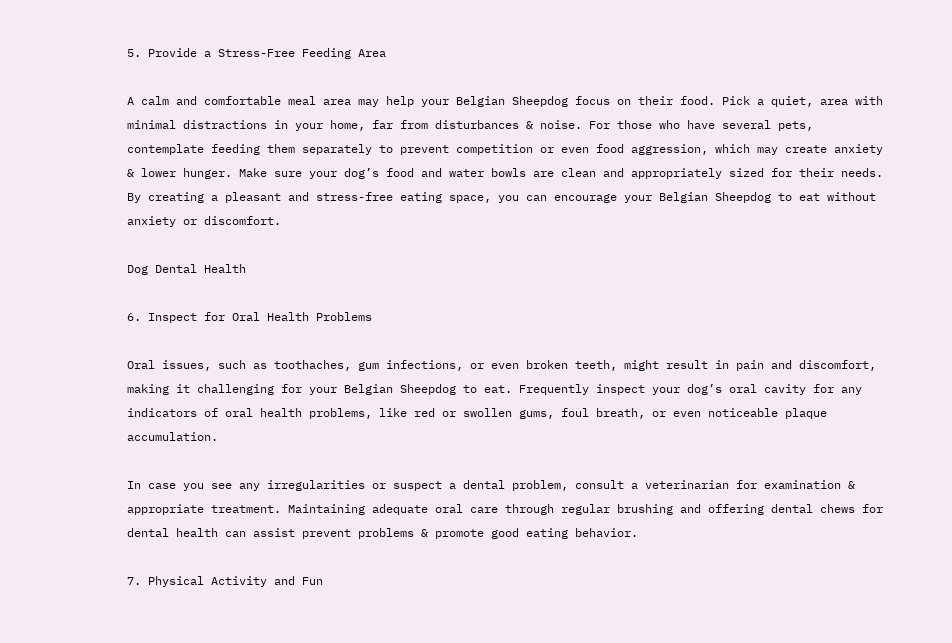5. Provide a Stress-Free Feeding Area

A calm and comfortable meal area may help your Belgian Sheepdog focus on their food. Pick a quiet, area with minimal distractions in your home, far from disturbances & noise. For those who have several pets, contemplate feeding them separately to prevent competition or even food aggression, which may create anxiety & lower hunger. Make sure your dog’s food and water bowls are clean and appropriately sized for their needs. By creating a pleasant and stress-free eating space, you can encourage your Belgian Sheepdog to eat without anxiety or discomfort.

Dog Dental Health

6. Inspect for Oral Health Problems

Oral issues, such as toothaches, gum infections, or even broken teeth, might result in pain and discomfort, making it challenging for your Belgian Sheepdog to eat. Frequently inspect your dog’s oral cavity for any indicators of oral health problems, like red or swollen gums, foul breath, or even noticeable plaque accumulation.

In case you see any irregularities or suspect a dental problem, consult a veterinarian for examination & appropriate treatment. Maintaining adequate oral care through regular brushing and offering dental chews for dental health can assist prevent problems & promote good eating behavior.

7. Physical Activity and Fun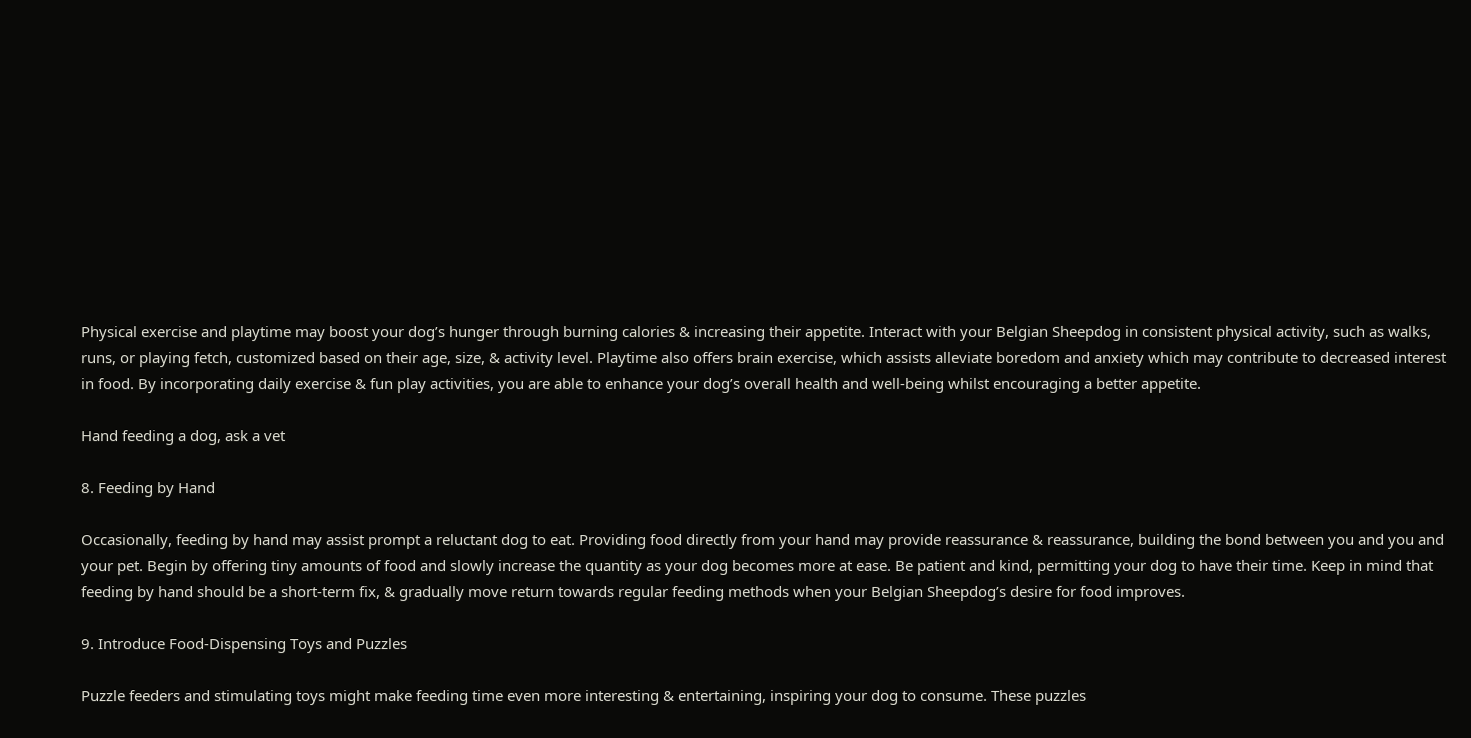Physical exercise and playtime may boost your dog’s hunger through burning calories & increasing their appetite. Interact with your Belgian Sheepdog in consistent physical activity, such as walks, runs, or playing fetch, customized based on their age, size, & activity level. Playtime also offers brain exercise, which assists alleviate boredom and anxiety which may contribute to decreased interest in food. By incorporating daily exercise & fun play activities, you are able to enhance your dog’s overall health and well-being whilst encouraging a better appetite.

Hand feeding a dog, ask a vet

8. Feeding by Hand

Occasionally, feeding by hand may assist prompt a reluctant dog to eat. Providing food directly from your hand may provide reassurance & reassurance, building the bond between you and you and your pet. Begin by offering tiny amounts of food and slowly increase the quantity as your dog becomes more at ease. Be patient and kind, permitting your dog to have their time. Keep in mind that feeding by hand should be a short-term fix, & gradually move return towards regular feeding methods when your Belgian Sheepdog’s desire for food improves.

9. Introduce Food-Dispensing Toys and Puzzles

Puzzle feeders and stimulating toys might make feeding time even more interesting & entertaining, inspiring your dog to consume. These puzzles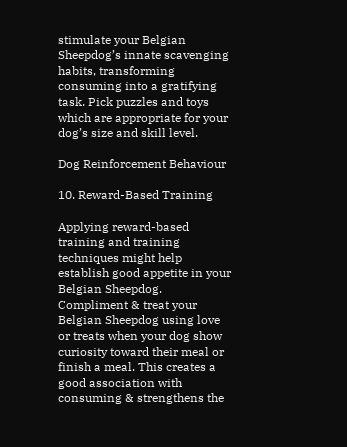stimulate your Belgian Sheepdog’s innate scavenging habits, transforming consuming into a gratifying task. Pick puzzles and toys which are appropriate for your dog’s size and skill level.

Dog Reinforcement Behaviour

10. Reward-Based Training

Applying reward-based training and training techniques might help establish good appetite in your Belgian Sheepdog. Compliment & treat your Belgian Sheepdog using love or treats when your dog show curiosity toward their meal or finish a meal. This creates a good association with consuming & strengthens the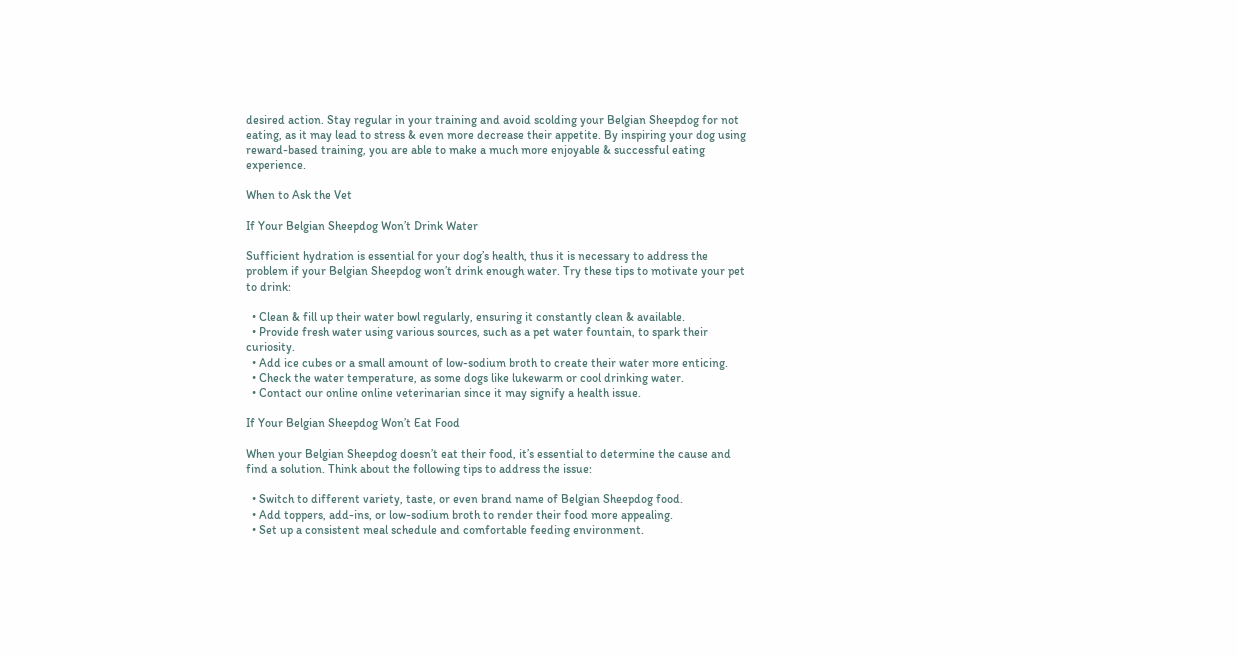desired action. Stay regular in your training and avoid scolding your Belgian Sheepdog for not eating, as it may lead to stress & even more decrease their appetite. By inspiring your dog using reward-based training, you are able to make a much more enjoyable & successful eating experience.

When to Ask the Vet

If Your Belgian Sheepdog Won’t Drink Water

Sufficient hydration is essential for your dog’s health, thus it is necessary to address the problem if your Belgian Sheepdog won’t drink enough water. Try these tips to motivate your pet to drink:

  • Clean & fill up their water bowl regularly, ensuring it constantly clean & available.
  • Provide fresh water using various sources, such as a pet water fountain, to spark their curiosity.
  • Add ice cubes or a small amount of low-sodium broth to create their water more enticing.
  • Check the water temperature, as some dogs like lukewarm or cool drinking water.
  • Contact our online online veterinarian since it may signify a health issue.

If Your Belgian Sheepdog Won’t Eat Food

When your Belgian Sheepdog doesn’t eat their food, it’s essential to determine the cause and find a solution. Think about the following tips to address the issue:

  • Switch to different variety, taste, or even brand name of Belgian Sheepdog food.
  • Add toppers, add-ins, or low-sodium broth to render their food more appealing.
  • Set up a consistent meal schedule and comfortable feeding environment.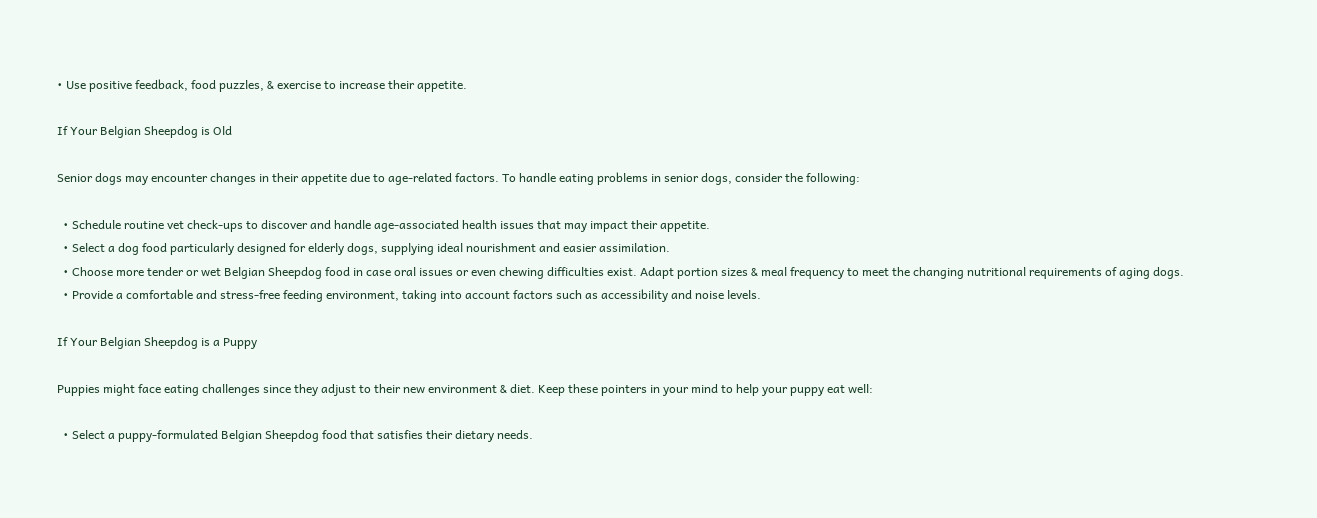• Use positive feedback, food puzzles, & exercise to increase their appetite.

If Your Belgian Sheepdog is Old

Senior dogs may encounter changes in their appetite due to age-related factors. To handle eating problems in senior dogs, consider the following:

  • Schedule routine vet check-ups to discover and handle age-associated health issues that may impact their appetite.
  • Select a dog food particularly designed for elderly dogs, supplying ideal nourishment and easier assimilation.
  • Choose more tender or wet Belgian Sheepdog food in case oral issues or even chewing difficulties exist. Adapt portion sizes & meal frequency to meet the changing nutritional requirements of aging dogs.
  • Provide a comfortable and stress-free feeding environment, taking into account factors such as accessibility and noise levels.

If Your Belgian Sheepdog is a Puppy

Puppies might face eating challenges since they adjust to their new environment & diet. Keep these pointers in your mind to help your puppy eat well:

  • Select a puppy-formulated Belgian Sheepdog food that satisfies their dietary needs.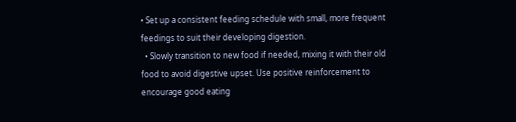• Set up a consistent feeding schedule with small, more frequent feedings to suit their developing digestion.
  • Slowly transition to new food if needed, mixing it with their old food to avoid digestive upset. Use positive reinforcement to encourage good eating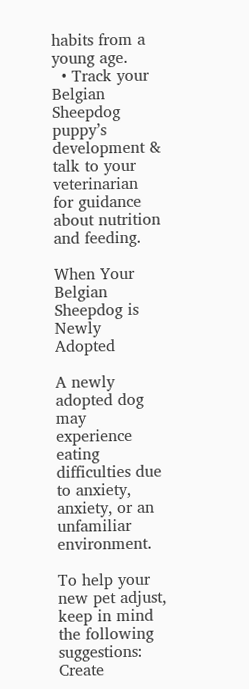habits from a young age.
  • Track your Belgian Sheepdog puppy’s development & talk to your veterinarian for guidance about nutrition and feeding.

When Your Belgian Sheepdog is Newly Adopted

A newly adopted dog may experience eating difficulties due to anxiety, anxiety, or an unfamiliar environment.

To help your new pet adjust, keep in mind the following suggestions: Create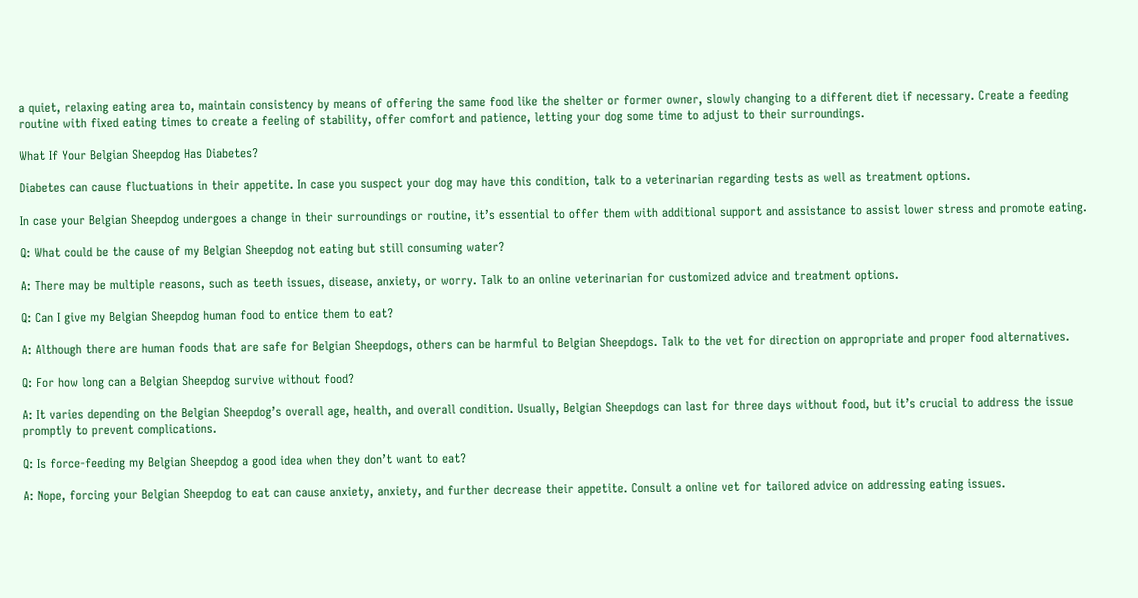a quiet, relaxing eating area to, maintain consistency by means of offering the same food like the shelter or former owner, slowly changing to a different diet if necessary. Create a feeding routine with fixed eating times to create a feeling of stability, offer comfort and patience, letting your dog some time to adjust to their surroundings.

What If Your Belgian Sheepdog Has Diabetes?

Diabetes can cause fluctuations in their appetite. In case you suspect your dog may have this condition, talk to a veterinarian regarding tests as well as treatment options.

In case your Belgian Sheepdog undergoes a change in their surroundings or routine, it’s essential to offer them with additional support and assistance to assist lower stress and promote eating.

Q: What could be the cause of my Belgian Sheepdog not eating but still consuming water?

A: There may be multiple reasons, such as teeth issues, disease, anxiety, or worry. Talk to an online veterinarian for customized advice and treatment options.

Q: Can I give my Belgian Sheepdog human food to entice them to eat?

A: Although there are human foods that are safe for Belgian Sheepdogs, others can be harmful to Belgian Sheepdogs. Talk to the vet for direction on appropriate and proper food alternatives.

Q: For how long can a Belgian Sheepdog survive without food?

A: It varies depending on the Belgian Sheepdog’s overall age, health, and overall condition. Usually, Belgian Sheepdogs can last for three days without food, but it’s crucial to address the issue promptly to prevent complications.

Q: Is force-feeding my Belgian Sheepdog a good idea when they don’t want to eat?

A: Nope, forcing your Belgian Sheepdog to eat can cause anxiety, anxiety, and further decrease their appetite. Consult a online vet for tailored advice on addressing eating issues.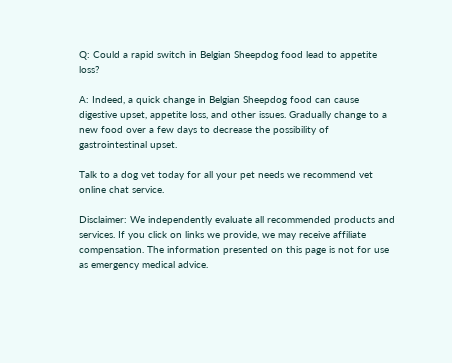Q: Could a rapid switch in Belgian Sheepdog food lead to appetite loss?

A: Indeed, a quick change in Belgian Sheepdog food can cause digestive upset, appetite loss, and other issues. Gradually change to a new food over a few days to decrease the possibility of gastrointestinal upset.

Talk to a dog vet today for all your pet needs we recommend vet online chat service.

Disclaimer: We independently evaluate all recommended products and services. If you click on links we provide, we may receive affiliate compensation. The information presented on this page is not for use as emergency medical advice.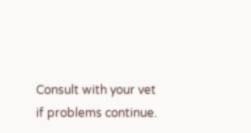Consult with your vet if problems continue.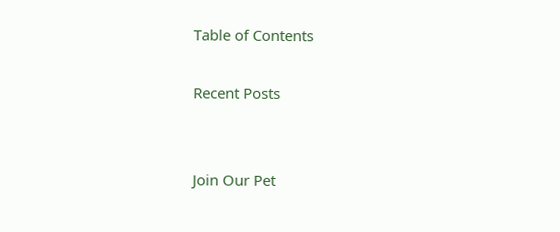Table of Contents

Recent Posts


Join Our Pet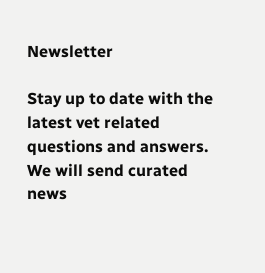Newsletter

Stay up to date with the latest vet related questions and answers. We will send curated news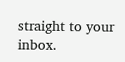straight to your inbox.